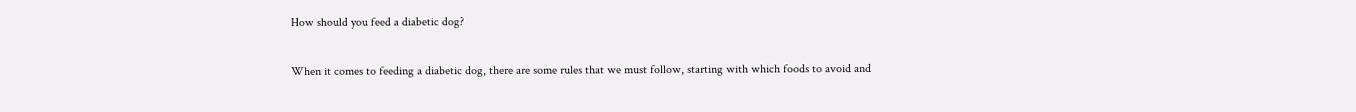How should you feed a diabetic dog?

When it comes to feeding a diabetic dog, there are some rules that we must follow, starting with which foods to avoid and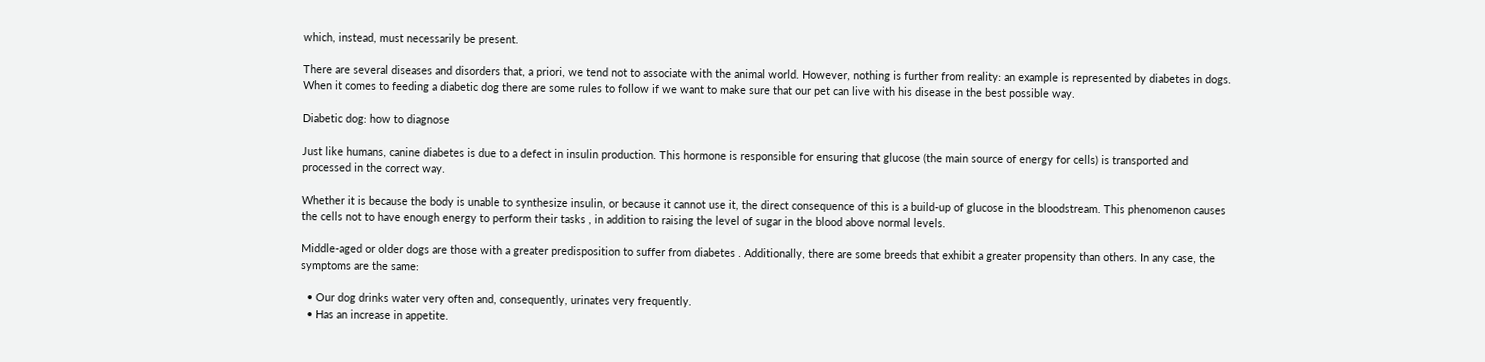which, instead, must necessarily be present.

There are several diseases and disorders that, a priori, we tend not to associate with the animal world. However, nothing is further from reality: an example is represented by diabetes in dogs. When it comes to feeding a diabetic dog there are some rules to follow if we want to make sure that our pet can live with his disease in the best possible way.

Diabetic dog: how to diagnose

Just like humans, canine diabetes is due to a defect in insulin production. This hormone is responsible for ensuring that glucose (the main source of energy for cells) is transported and processed in the correct way.

Whether it is because the body is unable to synthesize insulin, or because it cannot use it, the direct consequence of this is a build-up of glucose in the bloodstream. This phenomenon causes the cells not to have enough energy to perform their tasks , in addition to raising the level of sugar in the blood above normal levels.

Middle-aged or older dogs are those with a greater predisposition to suffer from diabetes . Additionally, there are some breeds that exhibit a greater propensity than others. In any case, the symptoms are the same:

  • Our dog drinks water very often and, consequently, urinates very frequently.
  • Has an increase in appetite.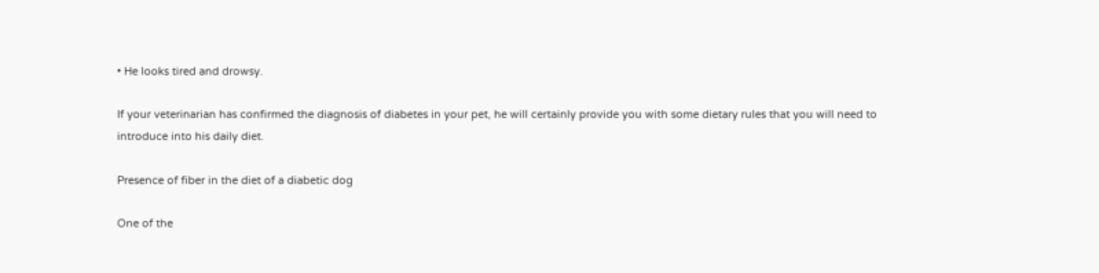• He looks tired and drowsy.

If your veterinarian has confirmed the diagnosis of diabetes in your pet, he will certainly provide you with some dietary rules that you will need to introduce into his daily diet.

Presence of fiber in the diet of a diabetic dog

One of the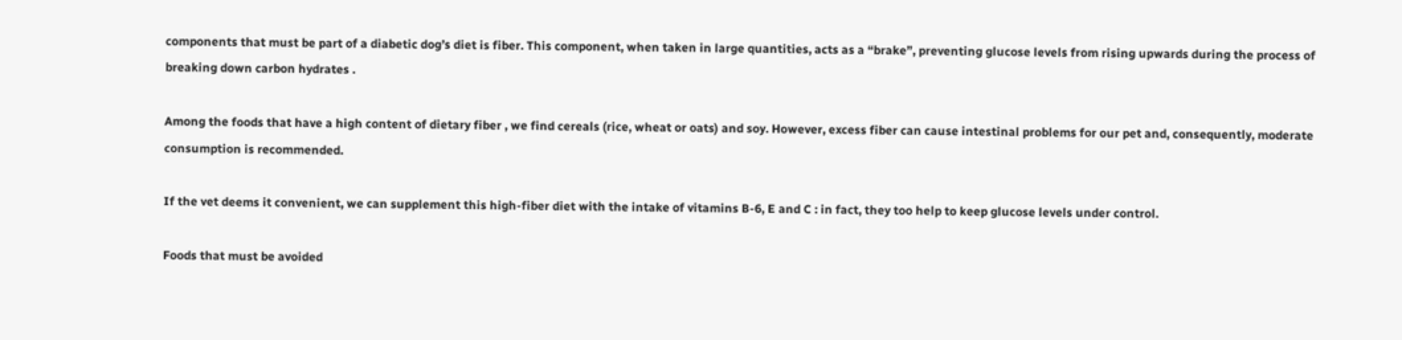components that must be part of a diabetic dog’s diet is fiber. This component, when taken in large quantities, acts as a “brake”, preventing glucose levels from rising upwards during the process of breaking down carbon hydrates .

Among the foods that have a high content of dietary fiber , we find cereals (rice, wheat or oats) and soy. However, excess fiber can cause intestinal problems for our pet and, consequently, moderate consumption is recommended.

If the vet deems it convenient, we can supplement this high-fiber diet with the intake of vitamins B-6, E and C : in fact, they too help to keep glucose levels under control.

Foods that must be avoided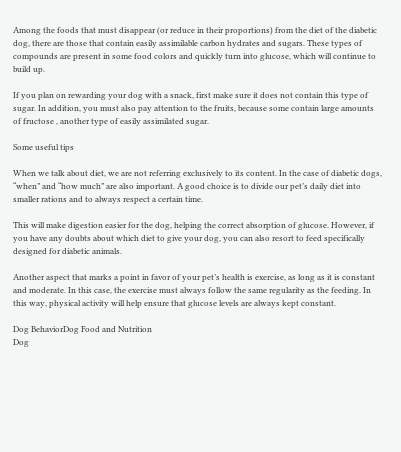Among the foods that must disappear (or reduce in their proportions) from the diet of the diabetic dog, there are those that contain easily assimilable carbon hydrates and sugars. These types of compounds are present in some food colors and quickly turn into glucose, which will continue to build up.

If you plan on rewarding your dog with a snack, first make sure it does not contain this type of sugar. In addition, you must also pay attention to the fruits, because some contain large amounts of fructose , another type of easily assimilated sugar.

Some useful tips

When we talk about diet, we are not referring exclusively to its content. In the case of diabetic dogs, “when” and “how much” are also important. A good choice is to divide our pet’s daily diet into smaller rations and to always respect a certain time.

This will make digestion easier for the dog, helping the correct absorption of glucose. However, if you have any doubts about which diet to give your dog, you can also resort to feed specifically designed for diabetic animals.

Another aspect that marks a point in favor of your pet’s health is exercise, as long as it is constant and moderate. In this case, the exercise must always follow the same regularity as the feeding. In this way, physical activity will help ensure that glucose levels are always kept constant.

Dog BehaviorDog Food and Nutrition
Dog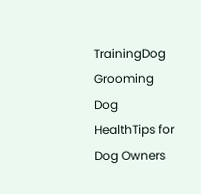TrainingDog Grooming
Dog HealthTips for Dog Owners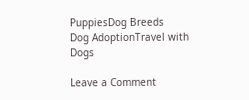PuppiesDog Breeds
Dog AdoptionTravel with Dogs

Leave a Comment